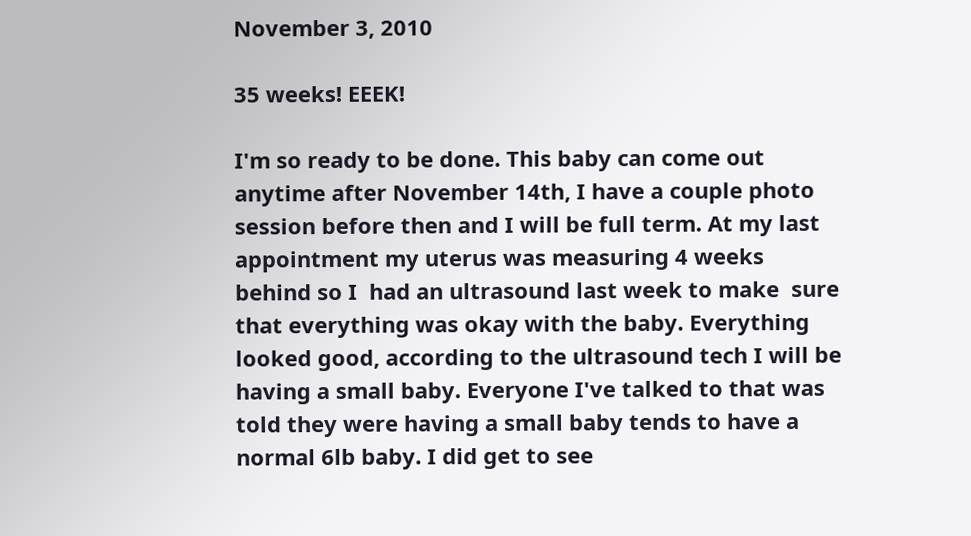November 3, 2010

35 weeks! EEEK!

I'm so ready to be done. This baby can come out anytime after November 14th, I have a couple photo session before then and I will be full term. At my last appointment my uterus was measuring 4 weeks behind so I  had an ultrasound last week to make  sure that everything was okay with the baby. Everything looked good, according to the ultrasound tech I will be having a small baby. Everyone I've talked to that was told they were having a small baby tends to have a normal 6lb baby. I did get to see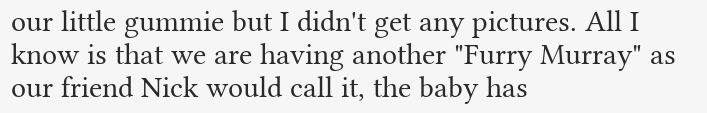our little gummie but I didn't get any pictures. All I know is that we are having another "Furry Murray" as our friend Nick would call it, the baby has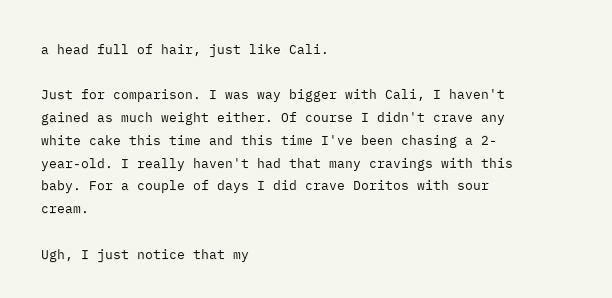a head full of hair, just like Cali.

Just for comparison. I was way bigger with Cali, I haven't gained as much weight either. Of course I didn't crave any white cake this time and this time I've been chasing a 2-year-old. I really haven't had that many cravings with this baby. For a couple of days I did crave Doritos with sour cream.

Ugh, I just notice that my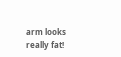arm looks really fat!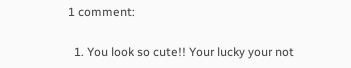1 comment:

  1. You look so cute!! Your lucky your not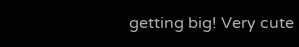getting big! Very cute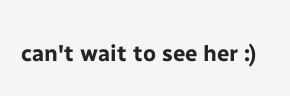can't wait to see her :)